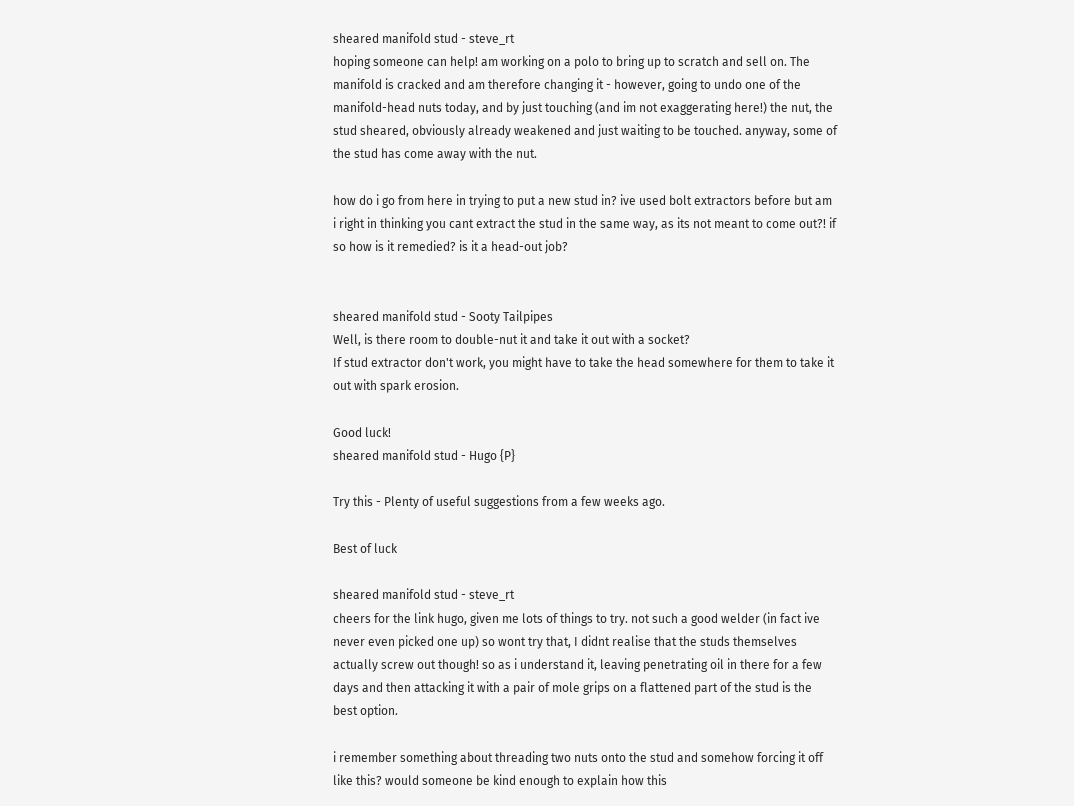sheared manifold stud - steve_rt
hoping someone can help! am working on a polo to bring up to scratch and sell on. The manifold is cracked and am therefore changing it - however, going to undo one of the manifold-head nuts today, and by just touching (and im not exaggerating here!) the nut, the stud sheared, obviously already weakened and just waiting to be touched. anyway, some of the stud has come away with the nut.

how do i go from here in trying to put a new stud in? ive used bolt extractors before but am i right in thinking you cant extract the stud in the same way, as its not meant to come out?! if so how is it remedied? is it a head-out job?


sheared manifold stud - Sooty Tailpipes
Well, is there room to double-nut it and take it out with a socket?
If stud extractor don't work, you might have to take the head somewhere for them to take it out with spark erosion.

Good luck!
sheared manifold stud - Hugo {P}

Try this - Plenty of useful suggestions from a few weeks ago.

Best of luck

sheared manifold stud - steve_rt
cheers for the link hugo, given me lots of things to try. not such a good welder (in fact ive never even picked one up) so wont try that, I didnt realise that the studs themselves actually screw out though! so as i understand it, leaving penetrating oil in there for a few days and then attacking it with a pair of mole grips on a flattened part of the stud is the best option.

i remember something about threading two nuts onto the stud and somehow forcing it off like this? would someone be kind enough to explain how this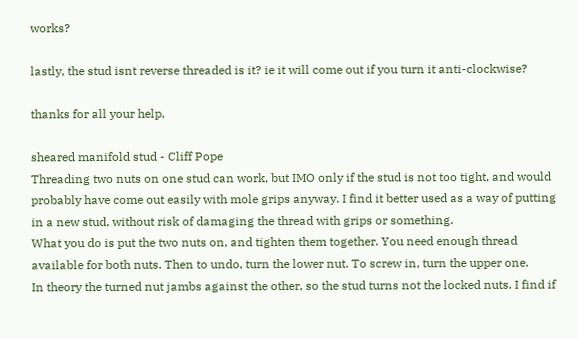works?

lastly, the stud isnt reverse threaded is it? ie it will come out if you turn it anti-clockwise?

thanks for all your help,

sheared manifold stud - Cliff Pope
Threading two nuts on one stud can work, but IMO only if the stud is not too tight, and would probably have come out easily with mole grips anyway. I find it better used as a way of putting in a new stud, without risk of damaging the thread with grips or something.
What you do is put the two nuts on, and tighten them together. You need enough thread available for both nuts. Then to undo, turn the lower nut. To screw in, turn the upper one.
In theory the turned nut jambs against the other, so the stud turns not the locked nuts. I find if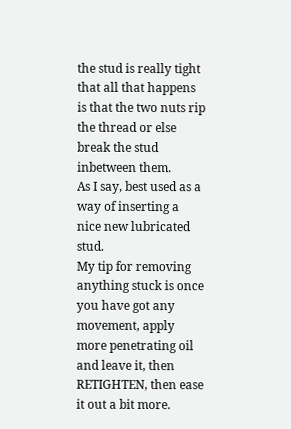the stud is really tight that all that happens is that the two nuts rip the thread or else break the stud inbetween them.
As I say, best used as a way of inserting a nice new lubricated stud.
My tip for removing anything stuck is once you have got any movement, apply more penetrating oil and leave it, then RETIGHTEN, then ease it out a bit more.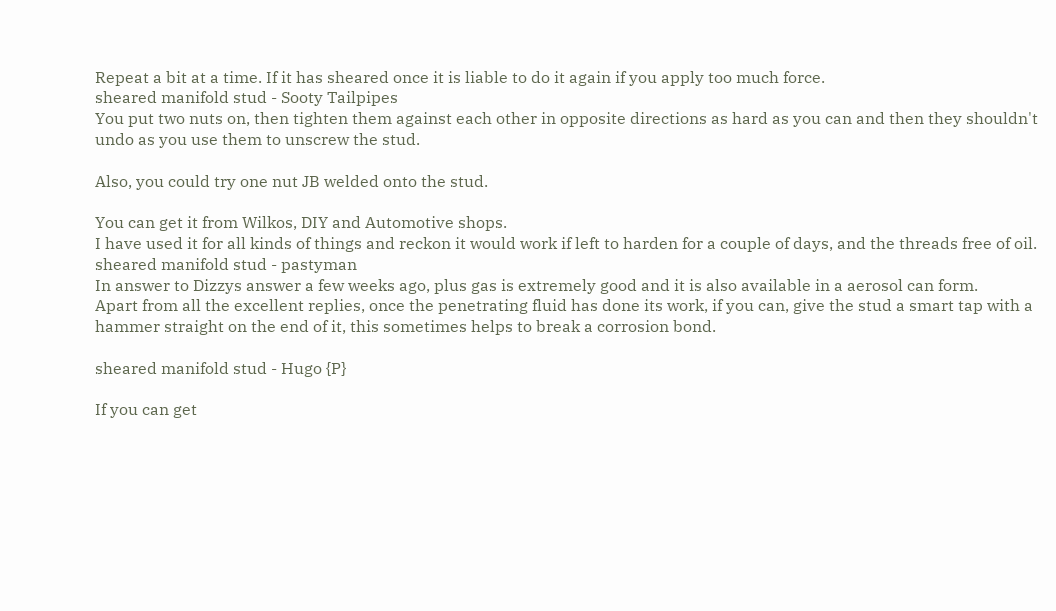Repeat a bit at a time. If it has sheared once it is liable to do it again if you apply too much force.
sheared manifold stud - Sooty Tailpipes
You put two nuts on, then tighten them against each other in opposite directions as hard as you can and then they shouldn't undo as you use them to unscrew the stud.

Also, you could try one nut JB welded onto the stud.

You can get it from Wilkos, DIY and Automotive shops.
I have used it for all kinds of things and reckon it would work if left to harden for a couple of days, and the threads free of oil.
sheared manifold stud - pastyman
In answer to Dizzys answer a few weeks ago, plus gas is extremely good and it is also available in a aerosol can form.
Apart from all the excellent replies, once the penetrating fluid has done its work, if you can, give the stud a smart tap with a hammer straight on the end of it, this sometimes helps to break a corrosion bond.

sheared manifold stud - Hugo {P}

If you can get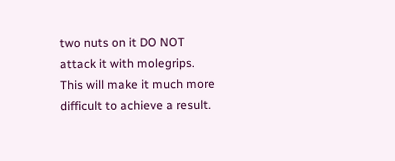two nuts on it DO NOT attack it with molegrips. This will make it much more difficult to achieve a result.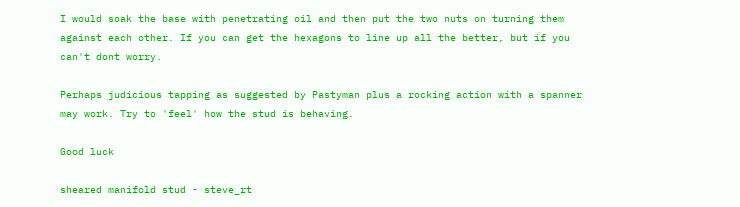I would soak the base with penetrating oil and then put the two nuts on turning them against each other. If you can get the hexagons to line up all the better, but if you can't dont worry.

Perhaps judicious tapping as suggested by Pastyman plus a rocking action with a spanner may work. Try to 'feel' how the stud is behaving.

Good luck

sheared manifold stud - steve_rt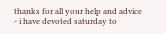thanks for all your help and advice - i have devoted saturday to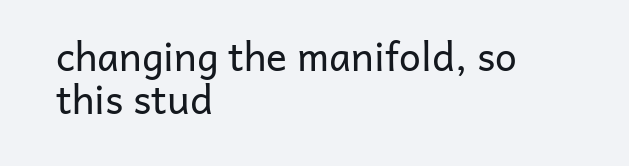changing the manifold, so this stud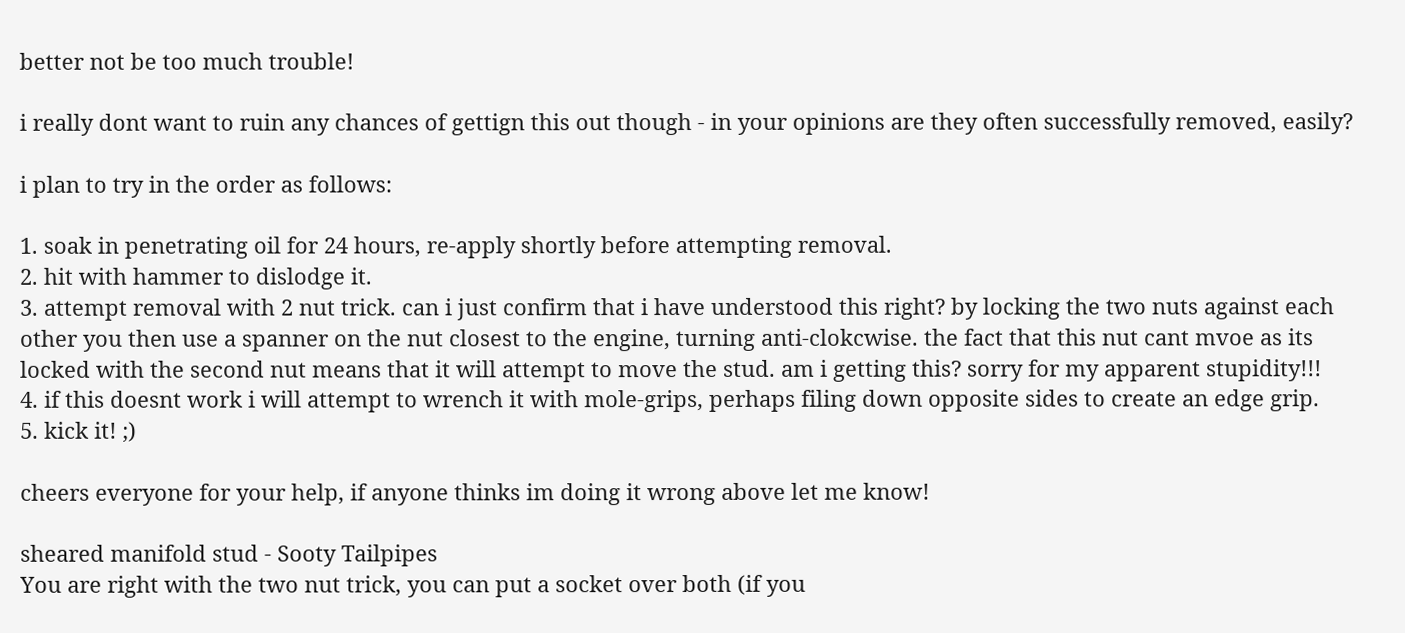better not be too much trouble!

i really dont want to ruin any chances of gettign this out though - in your opinions are they often successfully removed, easily?

i plan to try in the order as follows:

1. soak in penetrating oil for 24 hours, re-apply shortly before attempting removal.
2. hit with hammer to dislodge it.
3. attempt removal with 2 nut trick. can i just confirm that i have understood this right? by locking the two nuts against each other you then use a spanner on the nut closest to the engine, turning anti-clokcwise. the fact that this nut cant mvoe as its locked with the second nut means that it will attempt to move the stud. am i getting this? sorry for my apparent stupidity!!!
4. if this doesnt work i will attempt to wrench it with mole-grips, perhaps filing down opposite sides to create an edge grip.
5. kick it! ;)

cheers everyone for your help, if anyone thinks im doing it wrong above let me know!

sheared manifold stud - Sooty Tailpipes
You are right with the two nut trick, you can put a socket over both (if you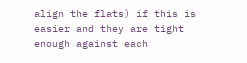align the flats) if this is easier and they are tight enough against each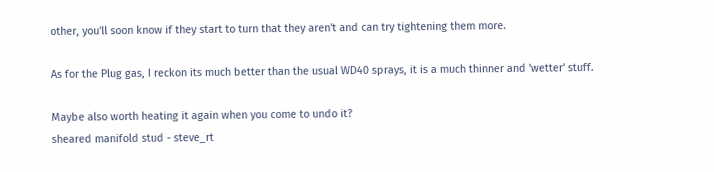other, you'll soon know if they start to turn that they aren't and can try tightening them more.

As for the Plug gas, I reckon its much better than the usual WD40 sprays, it is a much thinner and 'wetter' stuff.

Maybe also worth heating it again when you come to undo it?
sheared manifold stud - steve_rt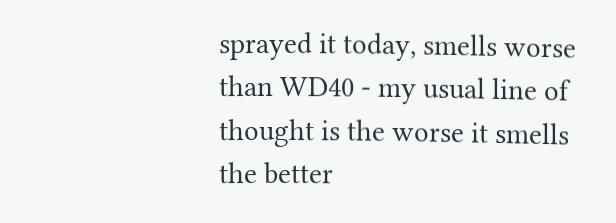sprayed it today, smells worse than WD40 - my usual line of thought is the worse it smells the better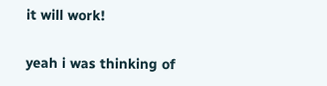it will work!

yeah i was thinking of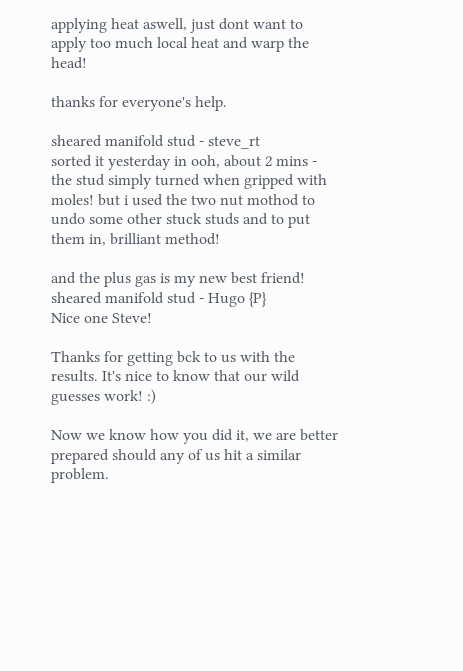applying heat aswell, just dont want to apply too much local heat and warp the head!

thanks for everyone's help.

sheared manifold stud - steve_rt
sorted it yesterday in ooh, about 2 mins - the stud simply turned when gripped with moles! but i used the two nut mothod to undo some other stuck studs and to put them in, brilliant method!

and the plus gas is my new best friend!
sheared manifold stud - Hugo {P}
Nice one Steve!

Thanks for getting bck to us with the results. It's nice to know that our wild guesses work! :)

Now we know how you did it, we are better prepared should any of us hit a similar problem.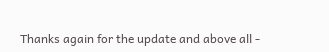Thanks again for the update and above all -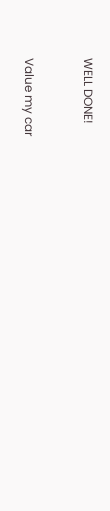WELL DONE!


Value my car